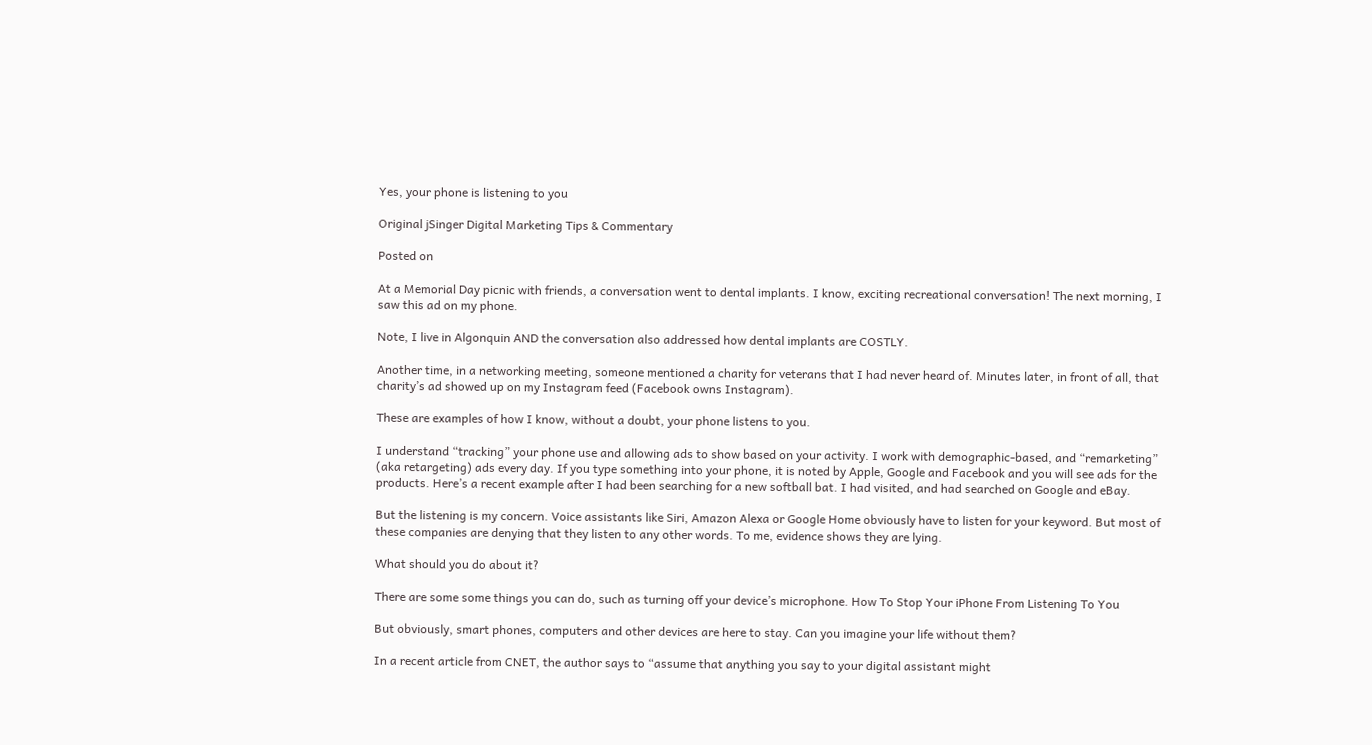Yes, your phone is listening to you

Original jSinger Digital Marketing Tips & Commentary

Posted on

At a Memorial Day picnic with friends, a conversation went to dental implants. I know, exciting recreational conversation! The next morning, I saw this ad on my phone.

Note, I live in Algonquin AND the conversation also addressed how dental implants are COSTLY.

Another time, in a networking meeting, someone mentioned a charity for veterans that I had never heard of. Minutes later, in front of all, that charity’s ad showed up on my Instagram feed (Facebook owns Instagram).

These are examples of how I know, without a doubt, your phone listens to you.

I understand “tracking” your phone use and allowing ads to show based on your activity. I work with demographic-based, and “remarketing” (aka retargeting) ads every day. If you type something into your phone, it is noted by Apple, Google and Facebook and you will see ads for the products. Here’s a recent example after I had been searching for a new softball bat. I had visited, and had searched on Google and eBay.

But the listening is my concern. Voice assistants like Siri, Amazon Alexa or Google Home obviously have to listen for your keyword. But most of these companies are denying that they listen to any other words. To me, evidence shows they are lying.

What should you do about it?

There are some some things you can do, such as turning off your device’s microphone. How To Stop Your iPhone From Listening To You

But obviously, smart phones, computers and other devices are here to stay. Can you imagine your life without them?

In a recent article from CNET, the author says to “assume that anything you say to your digital assistant might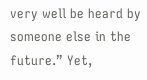very well be heard by someone else in the future.” Yet,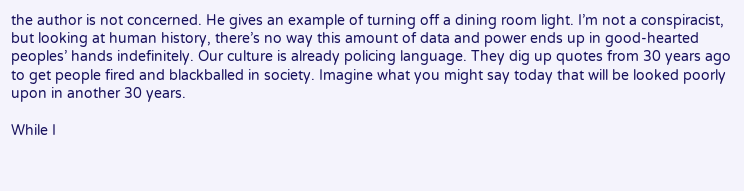the author is not concerned. He gives an example of turning off a dining room light. I’m not a conspiracist, but looking at human history, there’s no way this amount of data and power ends up in good-hearted peoples’ hands indefinitely. Our culture is already policing language. They dig up quotes from 30 years ago to get people fired and blackballed in society. Imagine what you might say today that will be looked poorly upon in another 30 years.

While I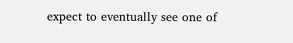expect to eventually see one of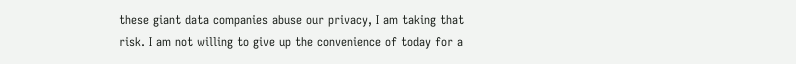these giant data companies abuse our privacy, I am taking that risk. I am not willing to give up the convenience of today for a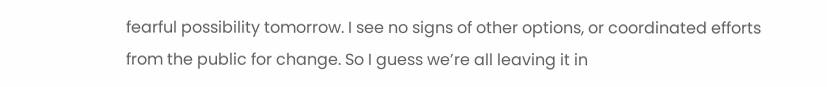fearful possibility tomorrow. I see no signs of other options, or coordinated efforts from the public for change. So I guess we’re all leaving it in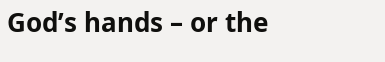God’s hands – or the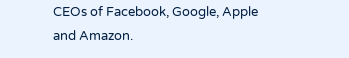CEOs of Facebook, Google, Apple and Amazon.